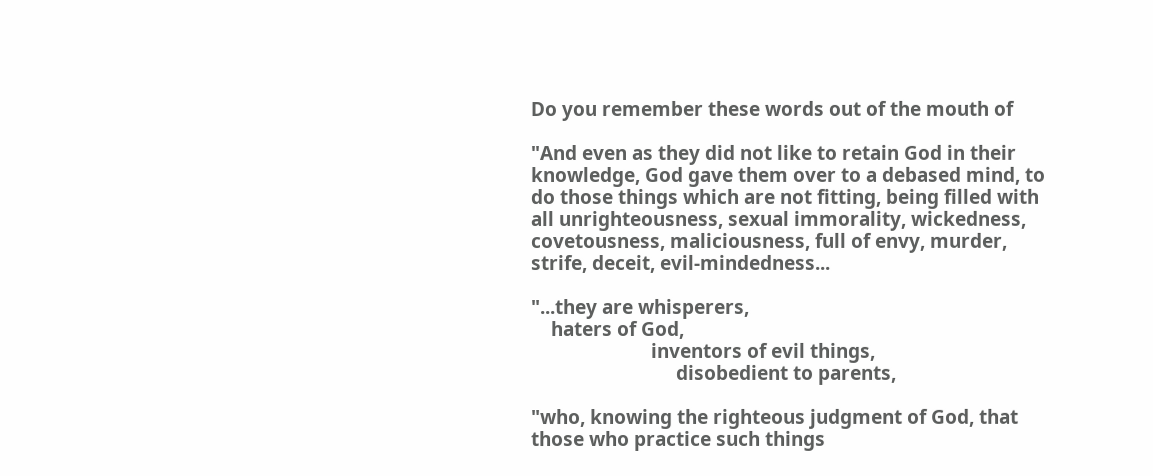Do you remember these words out of the mouth of

"And even as they did not like to retain God in their
knowledge, God gave them over to a debased mind, to
do those things which are not fitting, being filled with
all unrighteousness, sexual immorality, wickedness,
covetousness, maliciousness, full of envy, murder,
strife, deceit, evil-mindedness...

"...they are whisperers,
    haters of God,
                        inventors of evil things,
                             disobedient to parents,

"who, knowing the righteous judgment of God, that
those who practice such things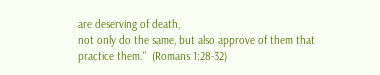are deserving of death,
not only do the same, but also approve of them that
practice them."  (Romans 1:28-32)